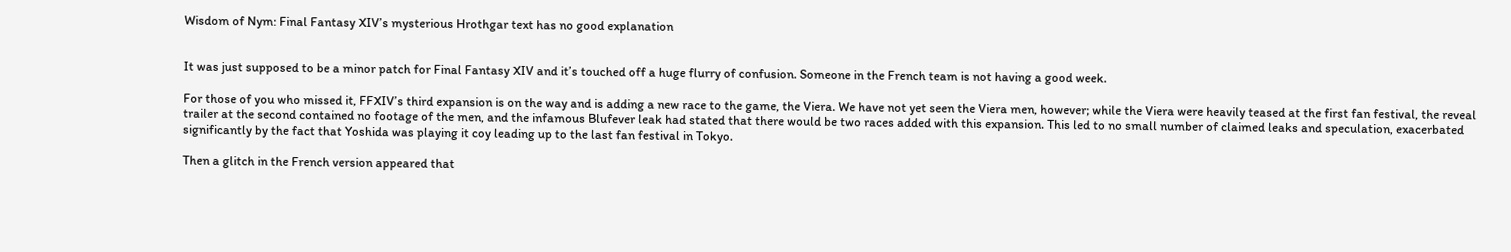Wisdom of Nym: Final Fantasy XIV’s mysterious Hrothgar text has no good explanation


It was just supposed to be a minor patch for Final Fantasy XIV and it’s touched off a huge flurry of confusion. Someone in the French team is not having a good week.

For those of you who missed it, FFXIV’s third expansion is on the way and is adding a new race to the game, the Viera. We have not yet seen the Viera men, however; while the Viera were heavily teased at the first fan festival, the reveal trailer at the second contained no footage of the men, and the infamous Blufever leak had stated that there would be two races added with this expansion. This led to no small number of claimed leaks and speculation, exacerbated significantly by the fact that Yoshida was playing it coy leading up to the last fan festival in Tokyo.

Then a glitch in the French version appeared that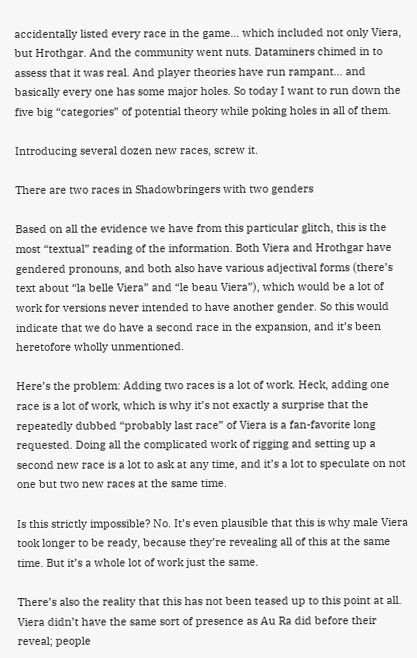accidentally listed every race in the game… which included not only Viera, but Hrothgar. And the community went nuts. Dataminers chimed in to assess that it was real. And player theories have run rampant… and basically every one has some major holes. So today I want to run down the five big “categories” of potential theory while poking holes in all of them.

Introducing several dozen new races, screw it.

There are two races in Shadowbringers with two genders

Based on all the evidence we have from this particular glitch, this is the most “textual” reading of the information. Both Viera and Hrothgar have gendered pronouns, and both also have various adjectival forms (there’s text about “la belle Viera” and “le beau Viera”), which would be a lot of work for versions never intended to have another gender. So this would indicate that we do have a second race in the expansion, and it’s been heretofore wholly unmentioned.

Here’s the problem: Adding two races is a lot of work. Heck, adding one race is a lot of work, which is why it’s not exactly a surprise that the repeatedly dubbed “probably last race” of Viera is a fan-favorite long requested. Doing all the complicated work of rigging and setting up a second new race is a lot to ask at any time, and it’s a lot to speculate on not one but two new races at the same time.

Is this strictly impossible? No. It’s even plausible that this is why male Viera took longer to be ready, because they’re revealing all of this at the same time. But it’s a whole lot of work just the same.

There’s also the reality that this has not been teased up to this point at all. Viera didn’t have the same sort of presence as Au Ra did before their reveal; people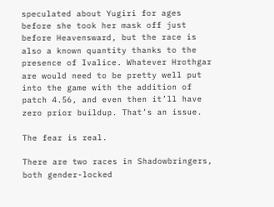speculated about Yugiri for ages before she took her mask off just before Heavensward, but the race is also a known quantity thanks to the presence of Ivalice. Whatever Hrothgar are would need to be pretty well put into the game with the addition of patch 4.56, and even then it’ll have zero prior buildup. That’s an issue.

The fear is real.

There are two races in Shadowbringers, both gender-locked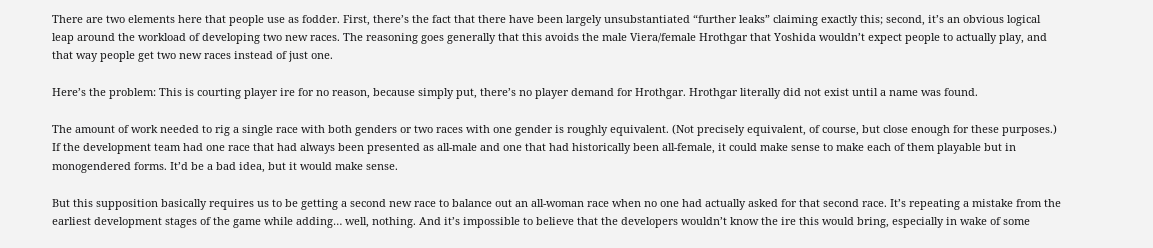There are two elements here that people use as fodder. First, there’s the fact that there have been largely unsubstantiated “further leaks” claiming exactly this; second, it’s an obvious logical leap around the workload of developing two new races. The reasoning goes generally that this avoids the male Viera/female Hrothgar that Yoshida wouldn’t expect people to actually play, and that way people get two new races instead of just one.

Here’s the problem: This is courting player ire for no reason, because simply put, there’s no player demand for Hrothgar. Hrothgar literally did not exist until a name was found.

The amount of work needed to rig a single race with both genders or two races with one gender is roughly equivalent. (Not precisely equivalent, of course, but close enough for these purposes.) If the development team had one race that had always been presented as all-male and one that had historically been all-female, it could make sense to make each of them playable but in monogendered forms. It’d be a bad idea, but it would make sense.

But this supposition basically requires us to be getting a second new race to balance out an all-woman race when no one had actually asked for that second race. It’s repeating a mistake from the earliest development stages of the game while adding… well, nothing. And it’s impossible to believe that the developers wouldn’t know the ire this would bring, especially in wake of some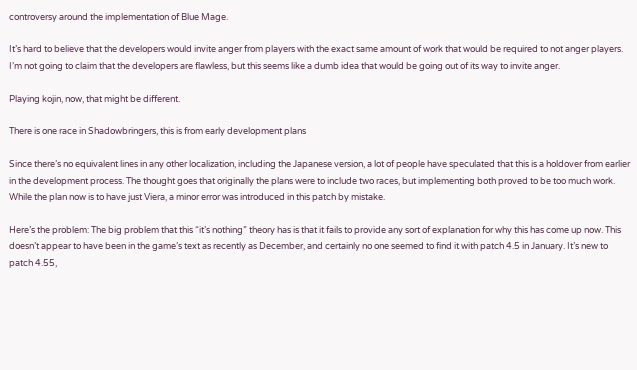controversy around the implementation of Blue Mage.

It’s hard to believe that the developers would invite anger from players with the exact same amount of work that would be required to not anger players. I’m not going to claim that the developers are flawless, but this seems like a dumb idea that would be going out of its way to invite anger.

Playing kojin, now, that might be different.

There is one race in Shadowbringers, this is from early development plans

Since there’s no equivalent lines in any other localization, including the Japanese version, a lot of people have speculated that this is a holdover from earlier in the development process. The thought goes that originally the plans were to include two races, but implementing both proved to be too much work. While the plan now is to have just Viera, a minor error was introduced in this patch by mistake.

Here’s the problem: The big problem that this “it’s nothing” theory has is that it fails to provide any sort of explanation for why this has come up now. This doesn’t appear to have been in the game’s text as recently as December, and certainly no one seemed to find it with patch 4.5 in January. It’s new to patch 4.55,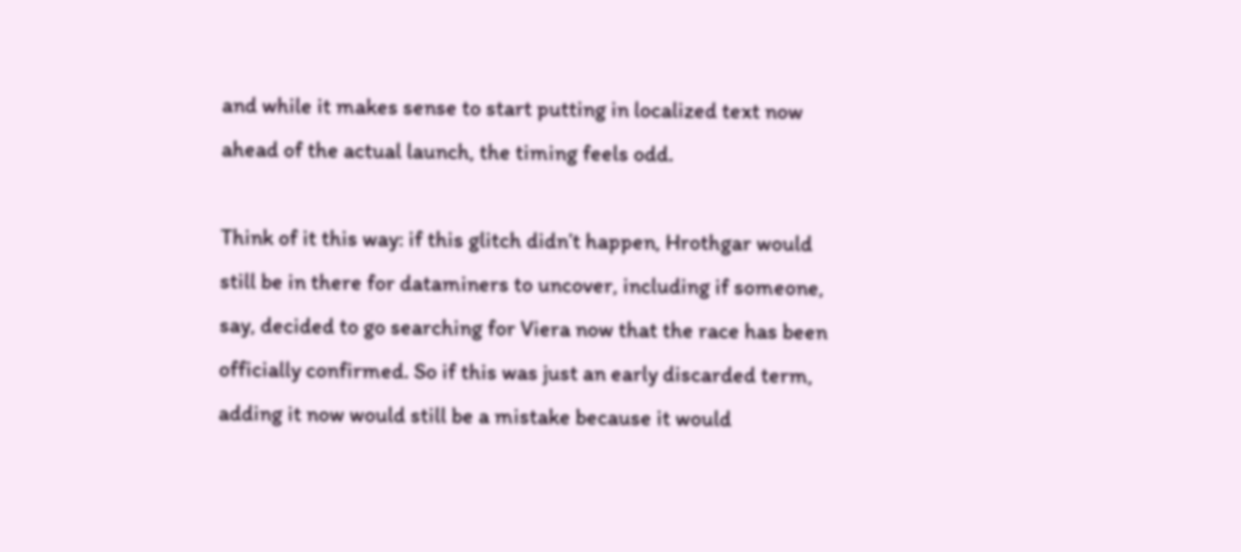and while it makes sense to start putting in localized text now ahead of the actual launch, the timing feels odd.

Think of it this way: if this glitch didn’t happen, Hrothgar would still be in there for dataminers to uncover, including if someone, say, decided to go searching for Viera now that the race has been officially confirmed. So if this was just an early discarded term, adding it now would still be a mistake because it would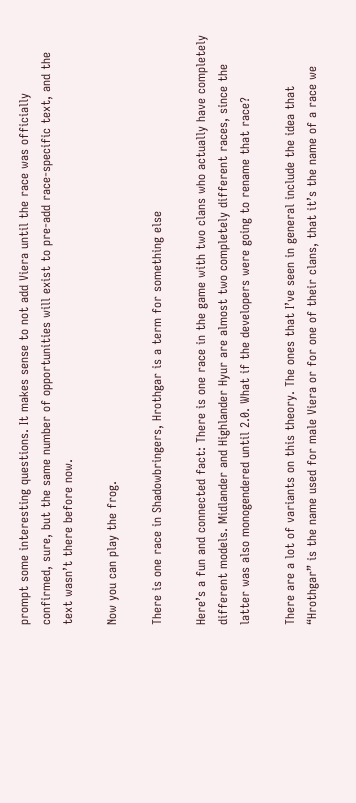prompt some interesting questions. It makes sense to not add Viera until the race was officially confirmed, sure, but the same number of opportunities will exist to pre-add race-specific text, and the text wasn’t there before now.

Now you can play the frog.

There is one race in Shadowbringers, Hrothgar is a term for something else

Here’s a fun and connected fact: There is one race in the game with two clans who actually have completely different models. Midlander and Highlander Hyur are almost two completely different races, since the latter was also monogendered until 2.0. What if the developers were going to rename that race?

There are a lot of variants on this theory. The ones that I’ve seen in general include the idea that “Hrothgar” is the name used for male Viera or for one of their clans, that it’s the name of a race we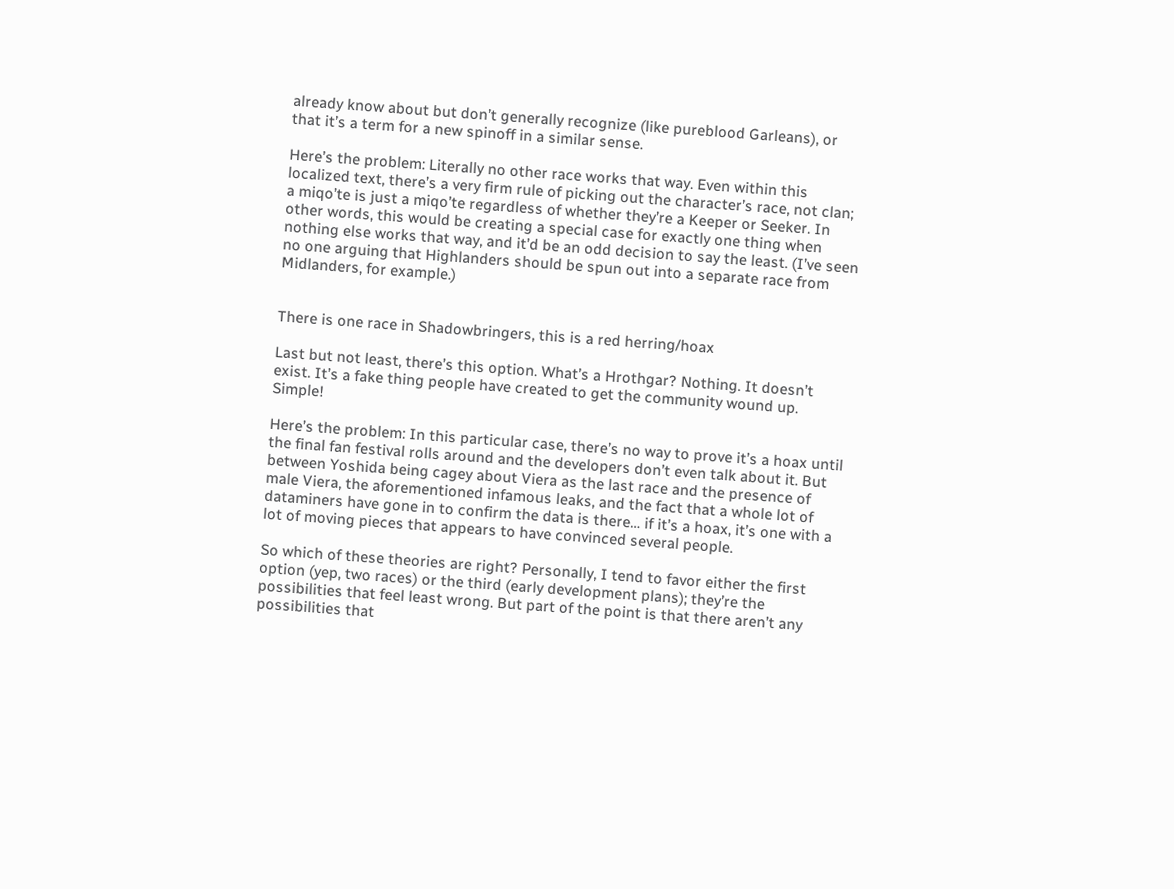already know about but don’t generally recognize (like pureblood Garleans), or that it’s a term for a new spinoff in a similar sense.

Here’s the problem: Literally no other race works that way. Even within this localized text, there’s a very firm rule of picking out the character’s race, not clan; a miqo’te is just a miqo’te regardless of whether they’re a Keeper or Seeker. In other words, this would be creating a special case for exactly one thing when nothing else works that way, and it’d be an odd decision to say the least. (I’ve seen no one arguing that Highlanders should be spun out into a separate race from Midlanders, for example.)


There is one race in Shadowbringers, this is a red herring/hoax

Last but not least, there’s this option. What’s a Hrothgar? Nothing. It doesn’t exist. It’s a fake thing people have created to get the community wound up. Simple!

Here’s the problem: In this particular case, there’s no way to prove it’s a hoax until the final fan festival rolls around and the developers don’t even talk about it. But between Yoshida being cagey about Viera as the last race and the presence of male Viera, the aforementioned infamous leaks, and the fact that a whole lot of dataminers have gone in to confirm the data is there… if it’s a hoax, it’s one with a lot of moving pieces that appears to have convinced several people.

So which of these theories are right? Personally, I tend to favor either the first option (yep, two races) or the third (early development plans); they’re the possibilities that feel least wrong. But part of the point is that there aren’t any possibilities that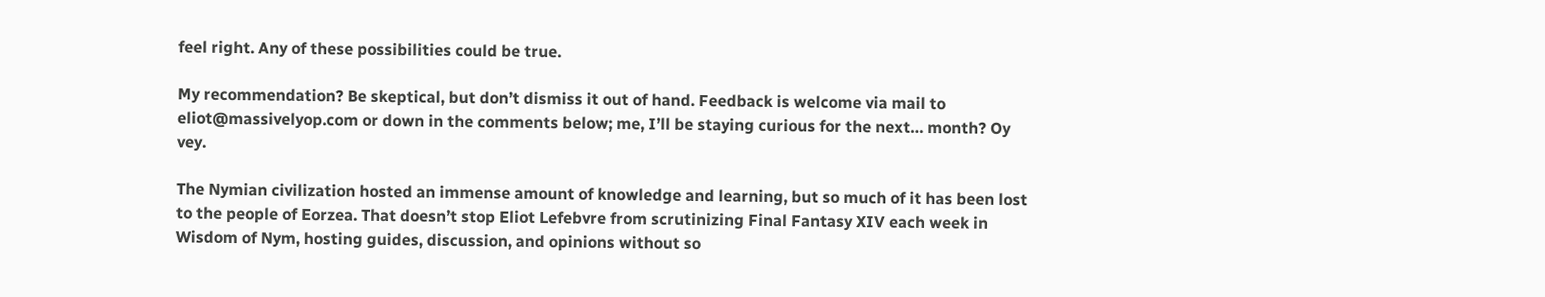feel right. Any of these possibilities could be true.

My recommendation? Be skeptical, but don’t dismiss it out of hand. Feedback is welcome via mail to eliot@massivelyop.com or down in the comments below; me, I’ll be staying curious for the next… month? Oy vey.

The Nymian civilization hosted an immense amount of knowledge and learning, but so much of it has been lost to the people of Eorzea. That doesn’t stop Eliot Lefebvre from scrutinizing Final Fantasy XIV each week in Wisdom of Nym, hosting guides, discussion, and opinions without so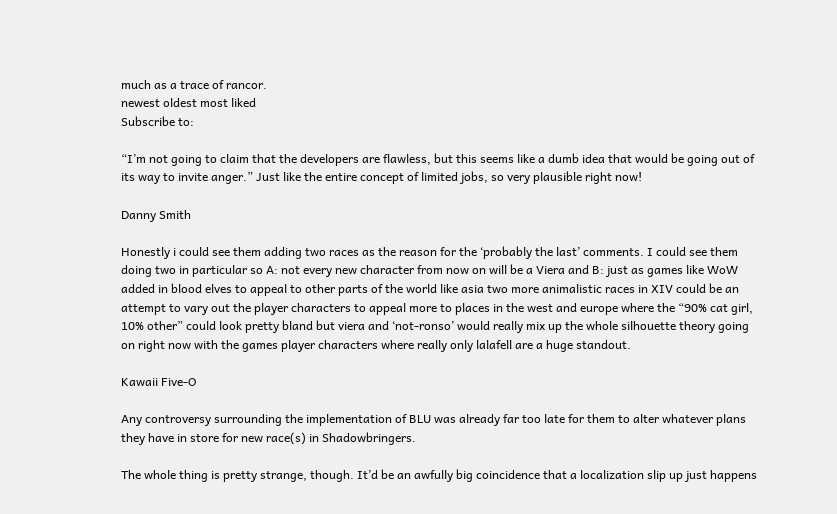much as a trace of rancor.
newest oldest most liked
Subscribe to:

“I’m not going to claim that the developers are flawless, but this seems like a dumb idea that would be going out of its way to invite anger.” Just like the entire concept of limited jobs, so very plausible right now!

Danny Smith

Honestly i could see them adding two races as the reason for the ‘probably the last’ comments. I could see them doing two in particular so A: not every new character from now on will be a Viera and B: just as games like WoW added in blood elves to appeal to other parts of the world like asia two more animalistic races in XIV could be an attempt to vary out the player characters to appeal more to places in the west and europe where the “90% cat girl, 10% other” could look pretty bland but viera and ‘not-ronso’ would really mix up the whole silhouette theory going on right now with the games player characters where really only lalafell are a huge standout.

Kawaii Five-O

Any controversy surrounding the implementation of BLU was already far too late for them to alter whatever plans they have in store for new race(s) in Shadowbringers.

The whole thing is pretty strange, though. It’d be an awfully big coincidence that a localization slip up just happens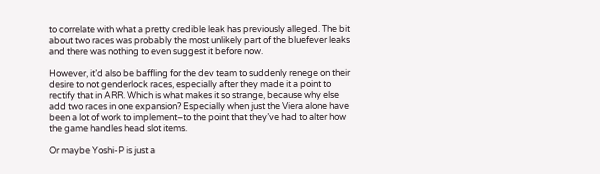to correlate with what a pretty credible leak has previously alleged. The bit about two races was probably the most unlikely part of the bluefever leaks and there was nothing to even suggest it before now.

However, it’d also be baffling for the dev team to suddenly renege on their desire to not genderlock races, especially after they made it a point to rectify that in ARR. Which is what makes it so strange, because why else add two races in one expansion? Especially when just the Viera alone have been a lot of work to implement–to the point that they’ve had to alter how the game handles head slot items.

Or maybe Yoshi-P is just a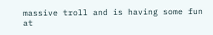massive troll and is having some fun at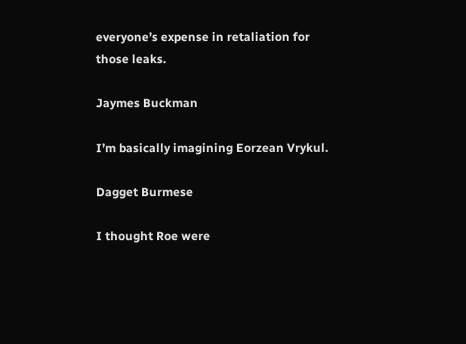everyone’s expense in retaliation for those leaks.

Jaymes Buckman

I’m basically imagining Eorzean Vrykul.

Dagget Burmese

I thought Roe were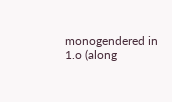monogendered in 1.o (along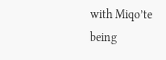with Miqo’te being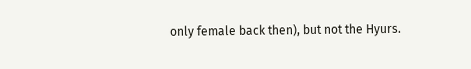only female back then), but not the Hyurs.